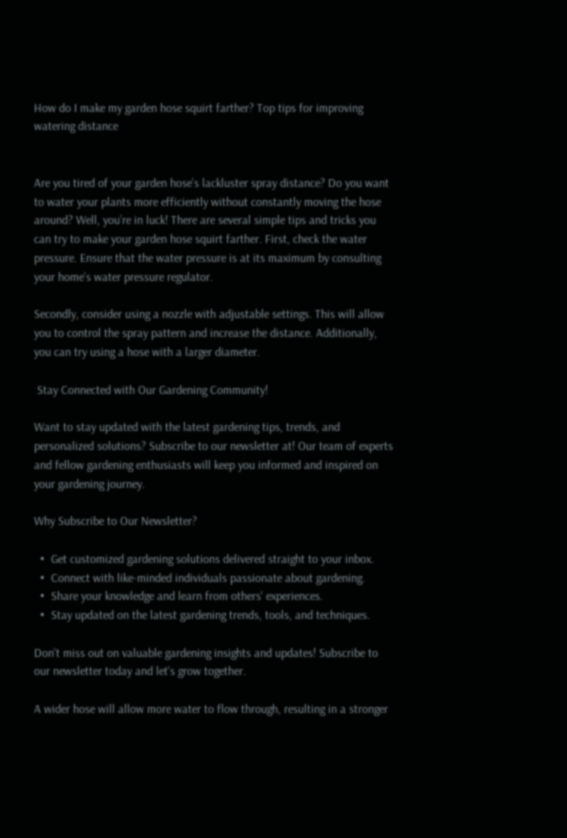How do I make my garden hose squirt farther? Top tips for improving watering distance


Are you tired of your garden hose’s lackluster spray distance? Do you want to water your plants more efficiently without constantly moving the hose around? Well, you’re in luck! There are several simple tips and tricks you can try to make your garden hose squirt farther. First, check the water pressure. Ensure that the water pressure is at its maximum by consulting your home’s water pressure regulator.

Secondly, consider using a nozzle with adjustable settings. This will allow you to control the spray pattern and increase the distance. Additionally, you can try using a hose with a larger diameter.

 Stay Connected with Our Gardening Community!

Want to stay updated with the latest gardening tips, trends, and personalized solutions? Subscribe to our newsletter at! Our team of experts and fellow gardening enthusiasts will keep you informed and inspired on your gardening journey.

Why Subscribe to Our Newsletter?

  •  Get customized gardening solutions delivered straight to your inbox.
  •  Connect with like-minded individuals passionate about gardening.
  •  Share your knowledge and learn from others' experiences.
  •  Stay updated on the latest gardening trends, tools, and techniques.

Don't miss out on valuable gardening insights and updates! Subscribe to our newsletter today and let's grow together.

A wider hose will allow more water to flow through, resulting in a stronger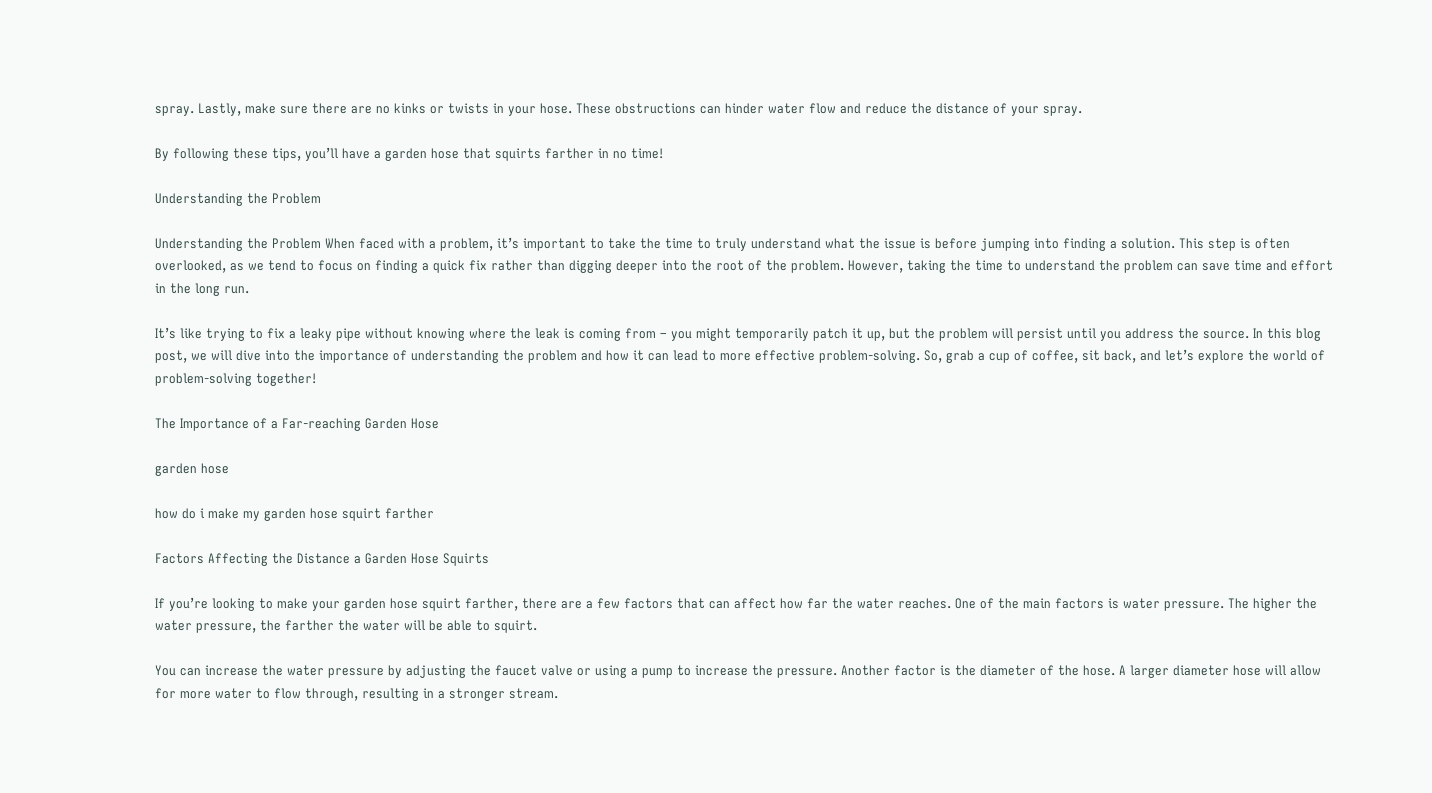spray. Lastly, make sure there are no kinks or twists in your hose. These obstructions can hinder water flow and reduce the distance of your spray.

By following these tips, you’ll have a garden hose that squirts farther in no time!

Understanding the Problem

Understanding the Problem When faced with a problem, it’s important to take the time to truly understand what the issue is before jumping into finding a solution. This step is often overlooked, as we tend to focus on finding a quick fix rather than digging deeper into the root of the problem. However, taking the time to understand the problem can save time and effort in the long run.

It’s like trying to fix a leaky pipe without knowing where the leak is coming from – you might temporarily patch it up, but the problem will persist until you address the source. In this blog post, we will dive into the importance of understanding the problem and how it can lead to more effective problem-solving. So, grab a cup of coffee, sit back, and let’s explore the world of problem-solving together!

The Importance of a Far-reaching Garden Hose

garden hose

how do i make my garden hose squirt farther

Factors Affecting the Distance a Garden Hose Squirts

If you’re looking to make your garden hose squirt farther, there are a few factors that can affect how far the water reaches. One of the main factors is water pressure. The higher the water pressure, the farther the water will be able to squirt.

You can increase the water pressure by adjusting the faucet valve or using a pump to increase the pressure. Another factor is the diameter of the hose. A larger diameter hose will allow for more water to flow through, resulting in a stronger stream.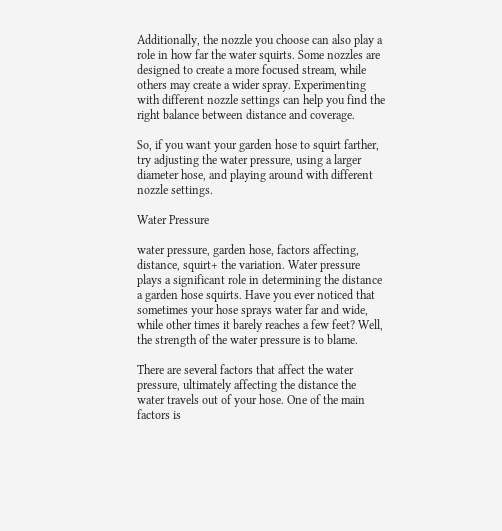Additionally, the nozzle you choose can also play a role in how far the water squirts. Some nozzles are designed to create a more focused stream, while others may create a wider spray. Experimenting with different nozzle settings can help you find the right balance between distance and coverage.

So, if you want your garden hose to squirt farther, try adjusting the water pressure, using a larger diameter hose, and playing around with different nozzle settings.

Water Pressure

water pressure, garden hose, factors affecting, distance, squirt+ the variation. Water pressure plays a significant role in determining the distance a garden hose squirts. Have you ever noticed that sometimes your hose sprays water far and wide, while other times it barely reaches a few feet? Well, the strength of the water pressure is to blame.

There are several factors that affect the water pressure, ultimately affecting the distance the water travels out of your hose. One of the main factors is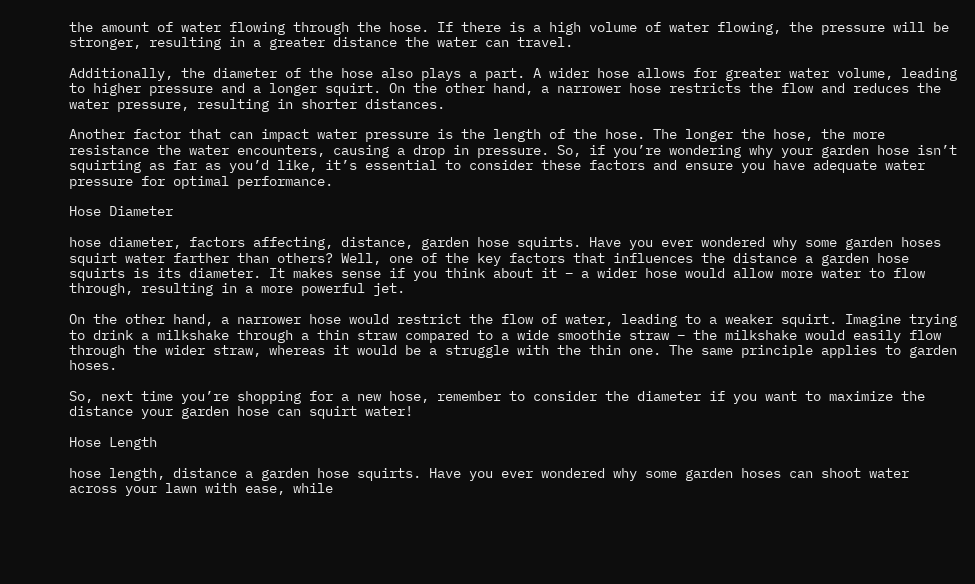the amount of water flowing through the hose. If there is a high volume of water flowing, the pressure will be stronger, resulting in a greater distance the water can travel.

Additionally, the diameter of the hose also plays a part. A wider hose allows for greater water volume, leading to higher pressure and a longer squirt. On the other hand, a narrower hose restricts the flow and reduces the water pressure, resulting in shorter distances.

Another factor that can impact water pressure is the length of the hose. The longer the hose, the more resistance the water encounters, causing a drop in pressure. So, if you’re wondering why your garden hose isn’t squirting as far as you’d like, it’s essential to consider these factors and ensure you have adequate water pressure for optimal performance.

Hose Diameter

hose diameter, factors affecting, distance, garden hose squirts. Have you ever wondered why some garden hoses squirt water farther than others? Well, one of the key factors that influences the distance a garden hose squirts is its diameter. It makes sense if you think about it – a wider hose would allow more water to flow through, resulting in a more powerful jet.

On the other hand, a narrower hose would restrict the flow of water, leading to a weaker squirt. Imagine trying to drink a milkshake through a thin straw compared to a wide smoothie straw – the milkshake would easily flow through the wider straw, whereas it would be a struggle with the thin one. The same principle applies to garden hoses.

So, next time you’re shopping for a new hose, remember to consider the diameter if you want to maximize the distance your garden hose can squirt water!

Hose Length

hose length, distance a garden hose squirts. Have you ever wondered why some garden hoses can shoot water across your lawn with ease, while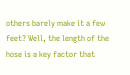others barely make it a few feet? Well, the length of the hose is a key factor that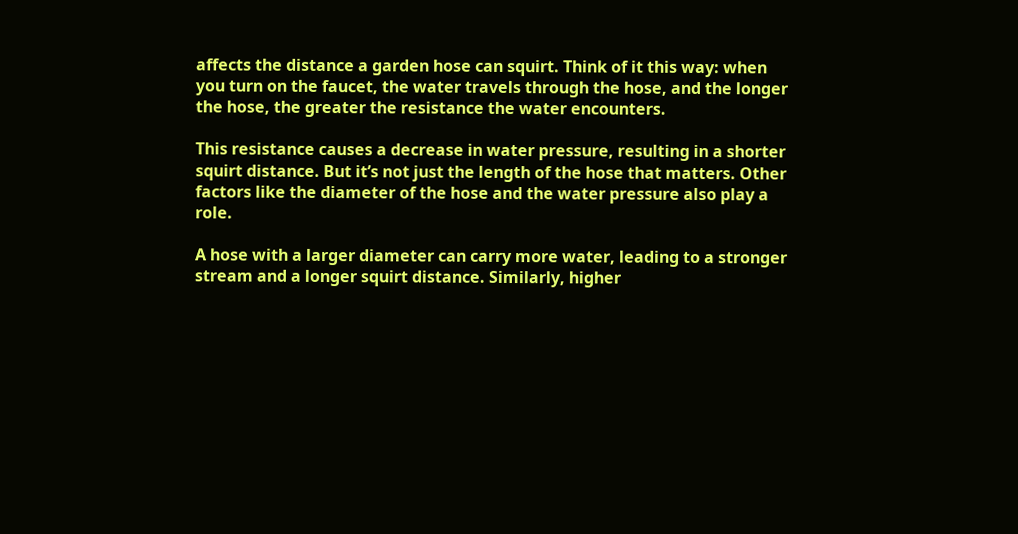affects the distance a garden hose can squirt. Think of it this way: when you turn on the faucet, the water travels through the hose, and the longer the hose, the greater the resistance the water encounters.

This resistance causes a decrease in water pressure, resulting in a shorter squirt distance. But it’s not just the length of the hose that matters. Other factors like the diameter of the hose and the water pressure also play a role.

A hose with a larger diameter can carry more water, leading to a stronger stream and a longer squirt distance. Similarly, higher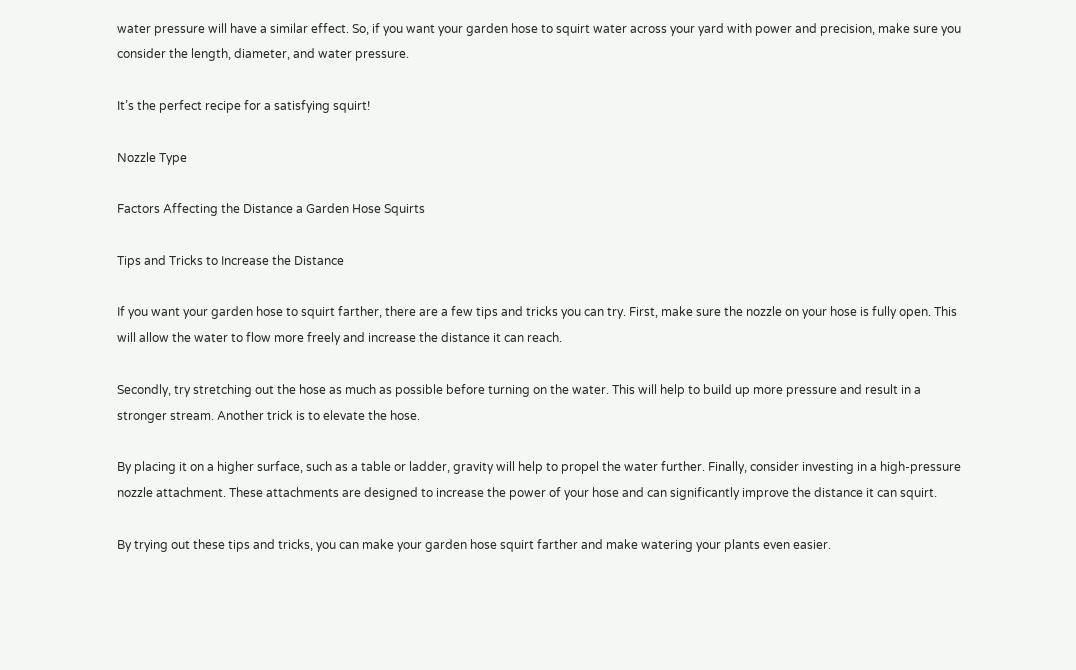water pressure will have a similar effect. So, if you want your garden hose to squirt water across your yard with power and precision, make sure you consider the length, diameter, and water pressure.

It’s the perfect recipe for a satisfying squirt!

Nozzle Type

Factors Affecting the Distance a Garden Hose Squirts

Tips and Tricks to Increase the Distance

If you want your garden hose to squirt farther, there are a few tips and tricks you can try. First, make sure the nozzle on your hose is fully open. This will allow the water to flow more freely and increase the distance it can reach.

Secondly, try stretching out the hose as much as possible before turning on the water. This will help to build up more pressure and result in a stronger stream. Another trick is to elevate the hose.

By placing it on a higher surface, such as a table or ladder, gravity will help to propel the water further. Finally, consider investing in a high-pressure nozzle attachment. These attachments are designed to increase the power of your hose and can significantly improve the distance it can squirt.

By trying out these tips and tricks, you can make your garden hose squirt farther and make watering your plants even easier.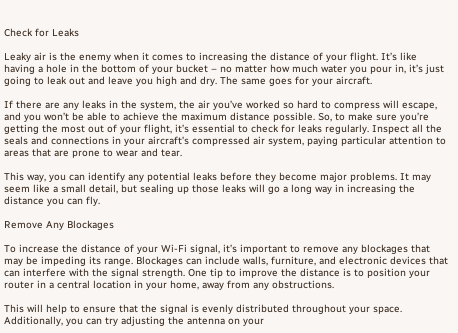Check for Leaks

Leaky air is the enemy when it comes to increasing the distance of your flight. It’s like having a hole in the bottom of your bucket – no matter how much water you pour in, it’s just going to leak out and leave you high and dry. The same goes for your aircraft.

If there are any leaks in the system, the air you’ve worked so hard to compress will escape, and you won’t be able to achieve the maximum distance possible. So, to make sure you’re getting the most out of your flight, it’s essential to check for leaks regularly. Inspect all the seals and connections in your aircraft’s compressed air system, paying particular attention to areas that are prone to wear and tear.

This way, you can identify any potential leaks before they become major problems. It may seem like a small detail, but sealing up those leaks will go a long way in increasing the distance you can fly.

Remove Any Blockages

To increase the distance of your Wi-Fi signal, it’s important to remove any blockages that may be impeding its range. Blockages can include walls, furniture, and electronic devices that can interfere with the signal strength. One tip to improve the distance is to position your router in a central location in your home, away from any obstructions.

This will help to ensure that the signal is evenly distributed throughout your space. Additionally, you can try adjusting the antenna on your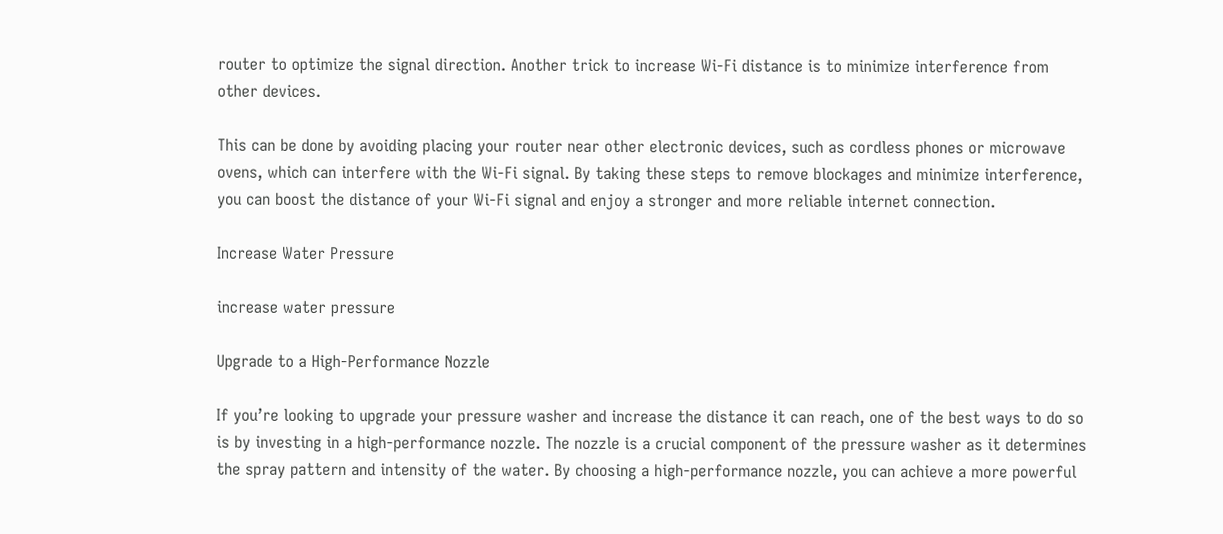router to optimize the signal direction. Another trick to increase Wi-Fi distance is to minimize interference from other devices.

This can be done by avoiding placing your router near other electronic devices, such as cordless phones or microwave ovens, which can interfere with the Wi-Fi signal. By taking these steps to remove blockages and minimize interference, you can boost the distance of your Wi-Fi signal and enjoy a stronger and more reliable internet connection.

Increase Water Pressure

increase water pressure

Upgrade to a High-Performance Nozzle

If you’re looking to upgrade your pressure washer and increase the distance it can reach, one of the best ways to do so is by investing in a high-performance nozzle. The nozzle is a crucial component of the pressure washer as it determines the spray pattern and intensity of the water. By choosing a high-performance nozzle, you can achieve a more powerful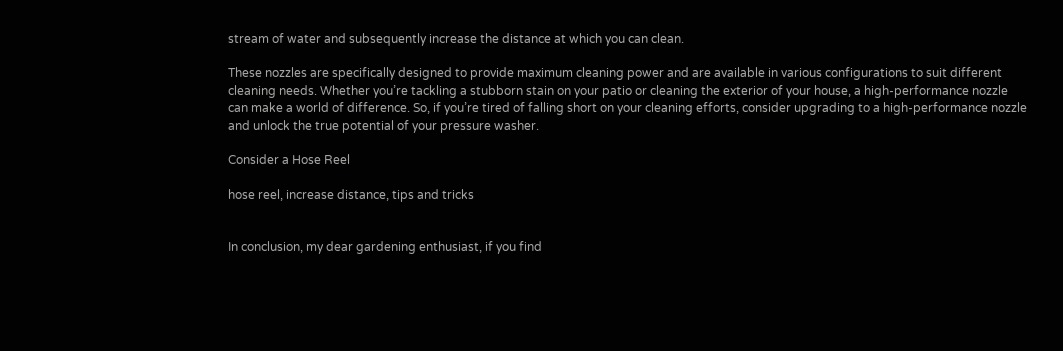stream of water and subsequently increase the distance at which you can clean.

These nozzles are specifically designed to provide maximum cleaning power and are available in various configurations to suit different cleaning needs. Whether you’re tackling a stubborn stain on your patio or cleaning the exterior of your house, a high-performance nozzle can make a world of difference. So, if you’re tired of falling short on your cleaning efforts, consider upgrading to a high-performance nozzle and unlock the true potential of your pressure washer.

Consider a Hose Reel

hose reel, increase distance, tips and tricks


In conclusion, my dear gardening enthusiast, if you find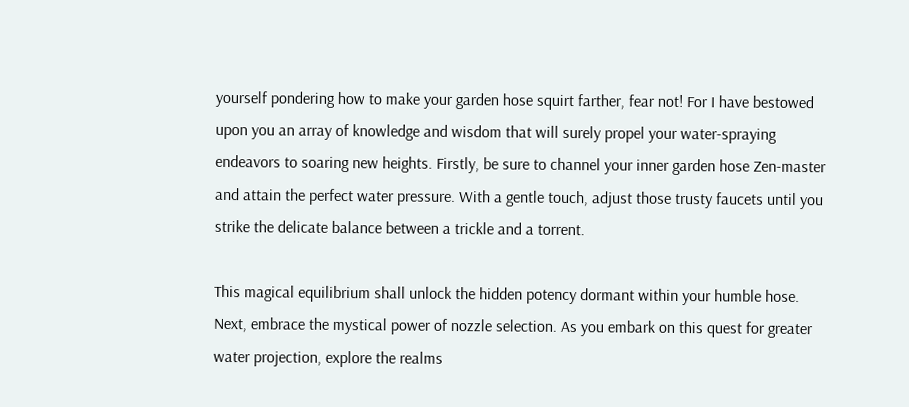yourself pondering how to make your garden hose squirt farther, fear not! For I have bestowed upon you an array of knowledge and wisdom that will surely propel your water-spraying endeavors to soaring new heights. Firstly, be sure to channel your inner garden hose Zen-master and attain the perfect water pressure. With a gentle touch, adjust those trusty faucets until you strike the delicate balance between a trickle and a torrent.

This magical equilibrium shall unlock the hidden potency dormant within your humble hose. Next, embrace the mystical power of nozzle selection. As you embark on this quest for greater water projection, explore the realms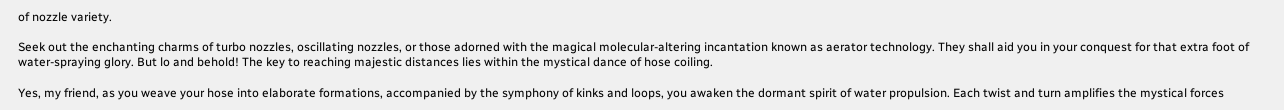of nozzle variety.

Seek out the enchanting charms of turbo nozzles, oscillating nozzles, or those adorned with the magical molecular-altering incantation known as aerator technology. They shall aid you in your conquest for that extra foot of water-spraying glory. But lo and behold! The key to reaching majestic distances lies within the mystical dance of hose coiling.

Yes, my friend, as you weave your hose into elaborate formations, accompanied by the symphony of kinks and loops, you awaken the dormant spirit of water propulsion. Each twist and turn amplifies the mystical forces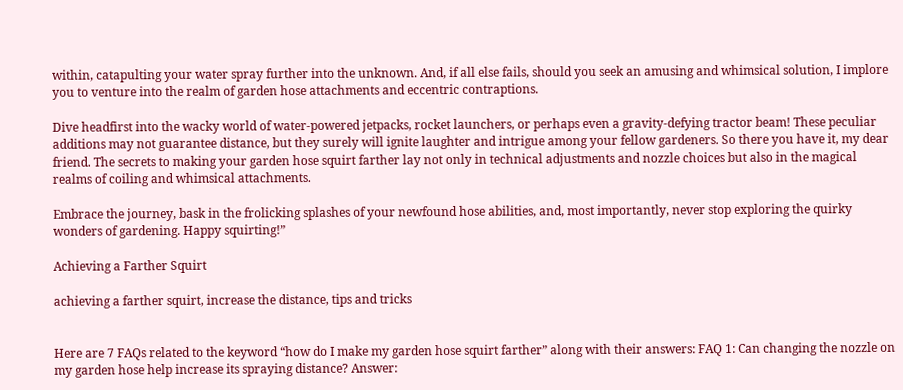within, catapulting your water spray further into the unknown. And, if all else fails, should you seek an amusing and whimsical solution, I implore you to venture into the realm of garden hose attachments and eccentric contraptions.

Dive headfirst into the wacky world of water-powered jetpacks, rocket launchers, or perhaps even a gravity-defying tractor beam! These peculiar additions may not guarantee distance, but they surely will ignite laughter and intrigue among your fellow gardeners. So there you have it, my dear friend. The secrets to making your garden hose squirt farther lay not only in technical adjustments and nozzle choices but also in the magical realms of coiling and whimsical attachments.

Embrace the journey, bask in the frolicking splashes of your newfound hose abilities, and, most importantly, never stop exploring the quirky wonders of gardening. Happy squirting!”

Achieving a Farther Squirt

achieving a farther squirt, increase the distance, tips and tricks


Here are 7 FAQs related to the keyword “how do I make my garden hose squirt farther” along with their answers: FAQ 1: Can changing the nozzle on my garden hose help increase its spraying distance? Answer: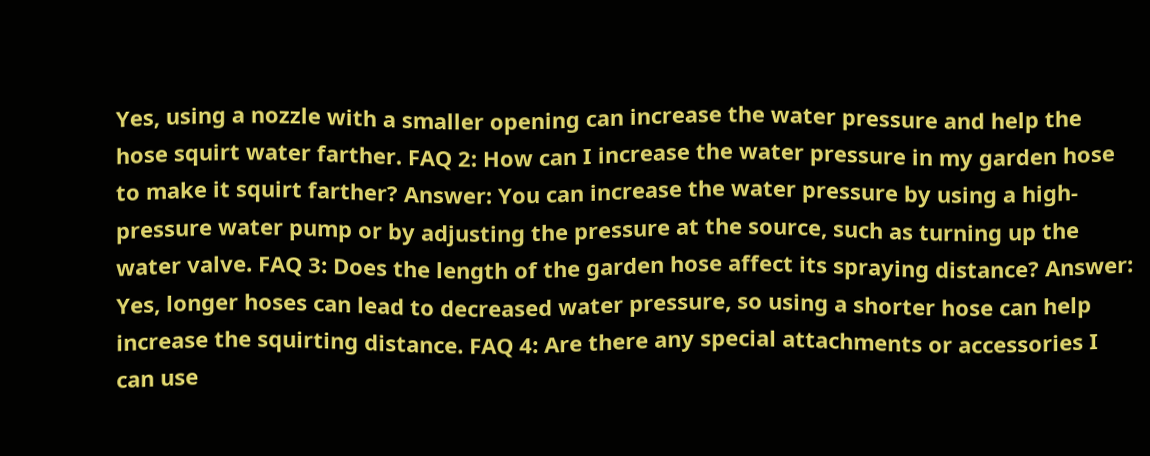Yes, using a nozzle with a smaller opening can increase the water pressure and help the hose squirt water farther. FAQ 2: How can I increase the water pressure in my garden hose to make it squirt farther? Answer: You can increase the water pressure by using a high-pressure water pump or by adjusting the pressure at the source, such as turning up the water valve. FAQ 3: Does the length of the garden hose affect its spraying distance? Answer: Yes, longer hoses can lead to decreased water pressure, so using a shorter hose can help increase the squirting distance. FAQ 4: Are there any special attachments or accessories I can use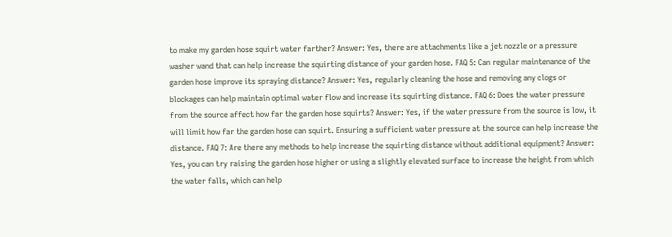to make my garden hose squirt water farther? Answer: Yes, there are attachments like a jet nozzle or a pressure washer wand that can help increase the squirting distance of your garden hose. FAQ 5: Can regular maintenance of the garden hose improve its spraying distance? Answer: Yes, regularly cleaning the hose and removing any clogs or blockages can help maintain optimal water flow and increase its squirting distance. FAQ 6: Does the water pressure from the source affect how far the garden hose squirts? Answer: Yes, if the water pressure from the source is low, it will limit how far the garden hose can squirt. Ensuring a sufficient water pressure at the source can help increase the distance. FAQ 7: Are there any methods to help increase the squirting distance without additional equipment? Answer: Yes, you can try raising the garden hose higher or using a slightly elevated surface to increase the height from which the water falls, which can help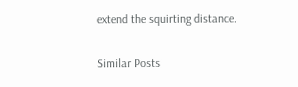extend the squirting distance.

Similar Posts